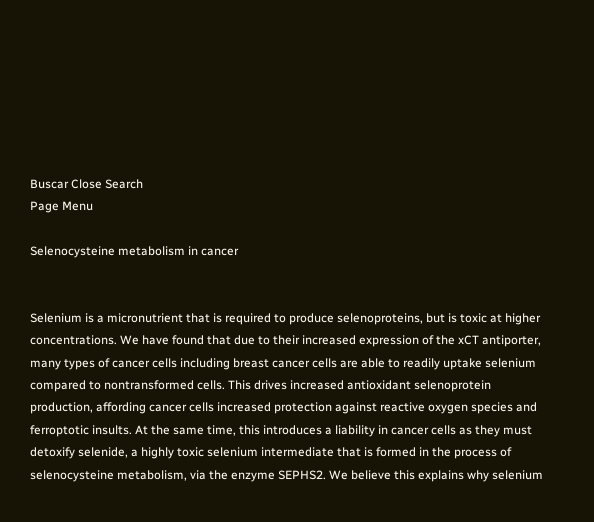Buscar Close Search
Page Menu

Selenocysteine metabolism in cancer


Selenium is a micronutrient that is required to produce selenoproteins, but is toxic at higher concentrations. We have found that due to their increased expression of the xCT antiporter, many types of cancer cells including breast cancer cells are able to readily uptake selenium compared to nontransformed cells. This drives increased antioxidant selenoprotein production, affording cancer cells increased protection against reactive oxygen species and ferroptotic insults. At the same time, this introduces a liability in cancer cells as they must detoxify selenide, a highly toxic selenium intermediate that is formed in the process of selenocysteine metabolism, via the enzyme SEPHS2. We believe this explains why selenium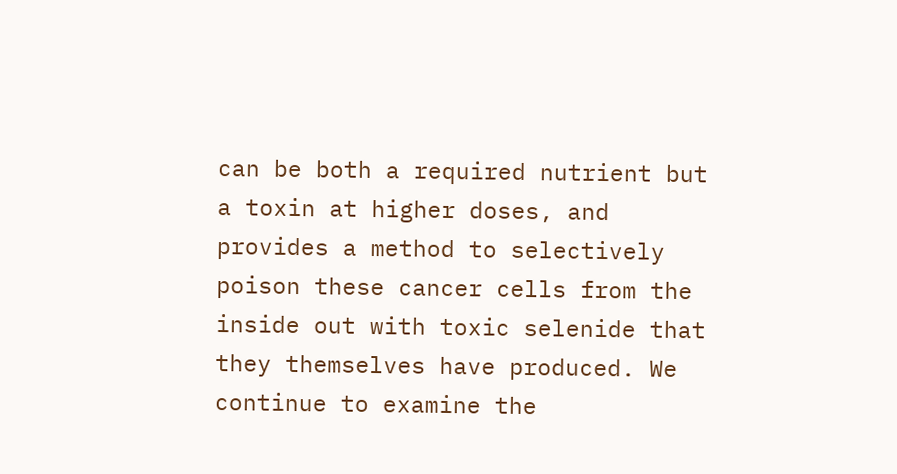can be both a required nutrient but a toxin at higher doses, and provides a method to selectively poison these cancer cells from the inside out with toxic selenide that they themselves have produced. We continue to examine the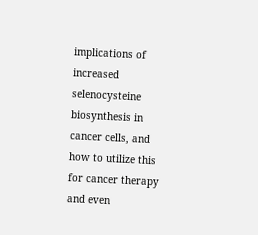implications of increased selenocysteine biosynthesis in cancer cells, and how to utilize this for cancer therapy and even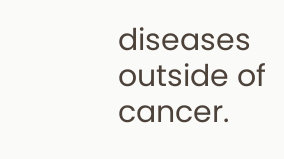diseases outside of cancer.